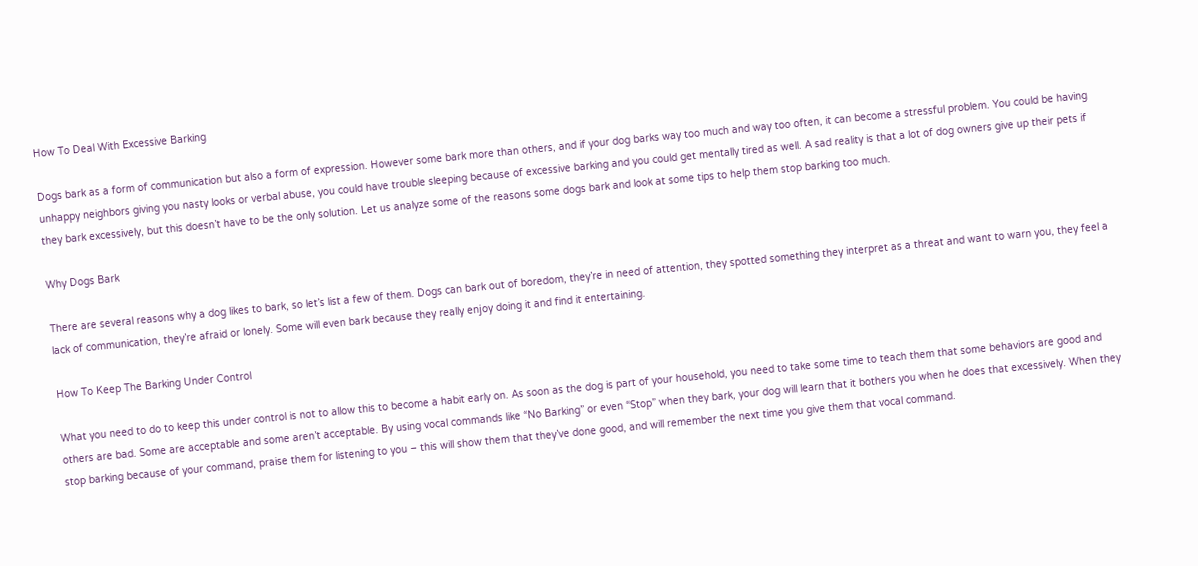How To Deal With Excessive Barking

Dogs bark as a form of communication but also a form of expression. However some bark more than others, and if your dog barks way too much and way too often, it can become a stressful problem. You could be having unhappy neighbors giving you nasty looks or verbal abuse, you could have trouble sleeping because of excessive barking and you could get mentally tired as well. A sad reality is that a lot of dog owners give up their pets if they bark excessively, but this doesn’t have to be the only solution. Let us analyze some of the reasons some dogs bark and look at some tips to help them stop barking too much.

Why Dogs Bark

There are several reasons why a dog likes to bark, so let’s list a few of them. Dogs can bark out of boredom, they’re in need of attention, they spotted something they interpret as a threat and want to warn you, they feel a lack of communication, they’re afraid or lonely. Some will even bark because they really enjoy doing it and find it entertaining.

How To Keep The Barking Under Control

What you need to do to keep this under control is not to allow this to become a habit early on. As soon as the dog is part of your household, you need to take some time to teach them that some behaviors are good and others are bad. Some are acceptable and some aren’t acceptable. By using vocal commands like “No Barking” or even “Stop” when they bark, your dog will learn that it bothers you when he does that excessively. When they stop barking because of your command, praise them for listening to you – this will show them that they’ve done good, and will remember the next time you give them that vocal command.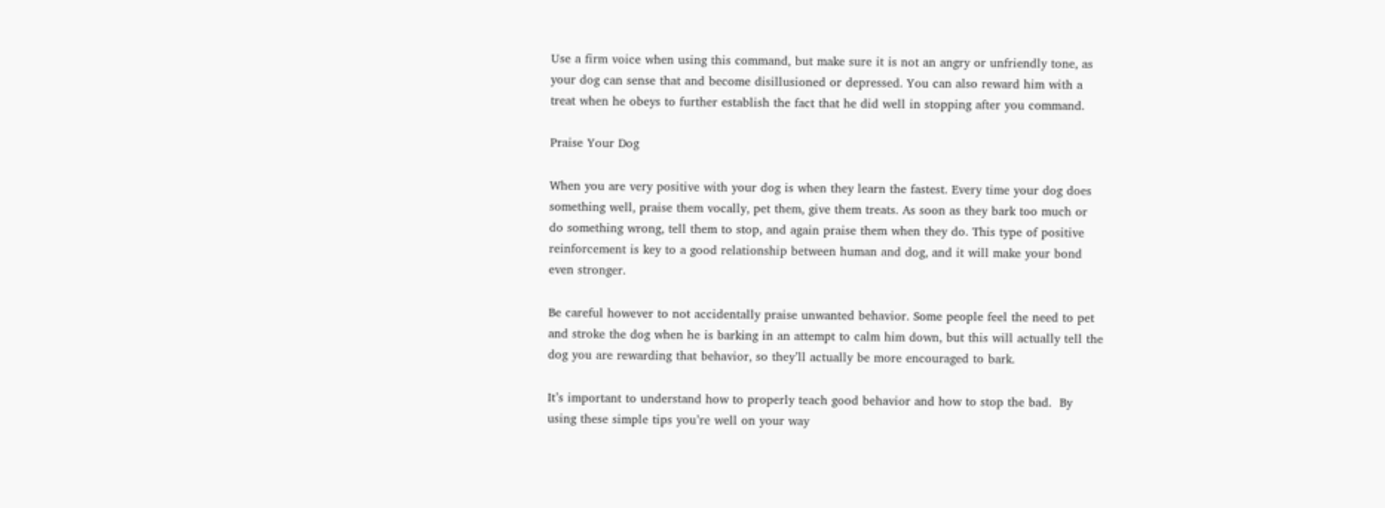Use a firm voice when using this command, but make sure it is not an angry or unfriendly tone, as your dog can sense that and become disillusioned or depressed. You can also reward him with a treat when he obeys to further establish the fact that he did well in stopping after you command.

Praise Your Dog

When you are very positive with your dog is when they learn the fastest. Every time your dog does something well, praise them vocally, pet them, give them treats. As soon as they bark too much or do something wrong, tell them to stop, and again praise them when they do. This type of positive reinforcement is key to a good relationship between human and dog, and it will make your bond even stronger.

Be careful however to not accidentally praise unwanted behavior. Some people feel the need to pet and stroke the dog when he is barking in an attempt to calm him down, but this will actually tell the dog you are rewarding that behavior, so they’ll actually be more encouraged to bark.

It’s important to understand how to properly teach good behavior and how to stop the bad.  By using these simple tips you’re well on your way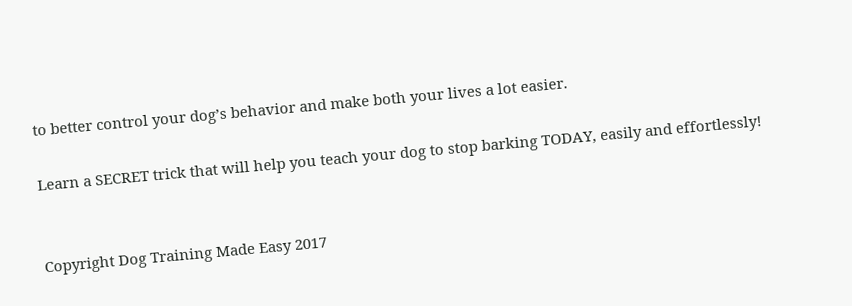to better control your dog’s behavior and make both your lives a lot easier.

Learn a SECRET trick that will help you teach your dog to stop barking TODAY, easily and effortlessly!


Copyright Dog Training Made Easy 2017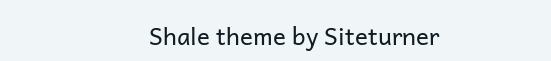Shale theme by Siteturner